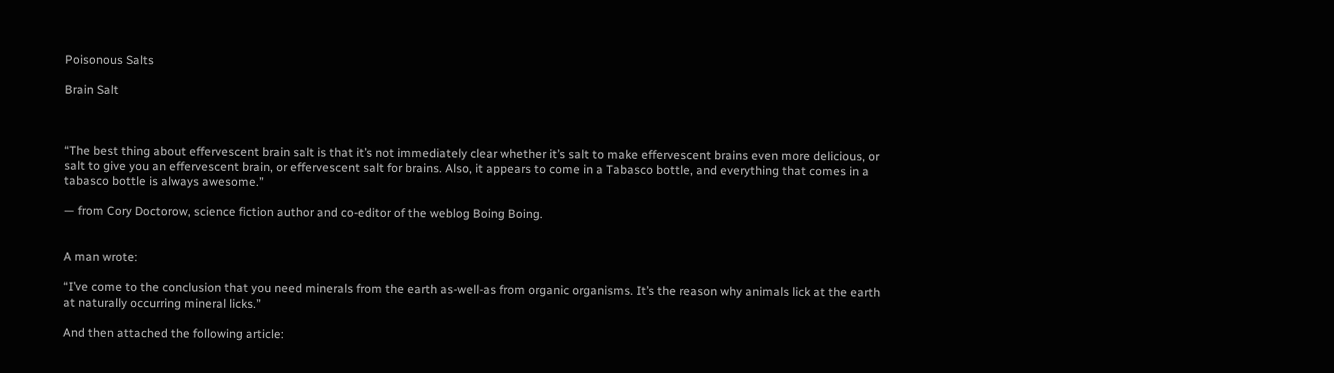Poisonous Salts

Brain Salt



“The best thing about effervescent brain salt is that it’s not immediately clear whether it’s salt to make effervescent brains even more delicious, or salt to give you an effervescent brain, or effervescent salt for brains. Also, it appears to come in a Tabasco bottle, and everything that comes in a tabasco bottle is always awesome.”

— from Cory Doctorow, science fiction author and co-editor of the weblog Boing Boing.


A man wrote:

“I’ve come to the conclusion that you need minerals from the earth as-well-as from organic organisms. It’s the reason why animals lick at the earth at naturally occurring mineral licks.”

And then attached the following article: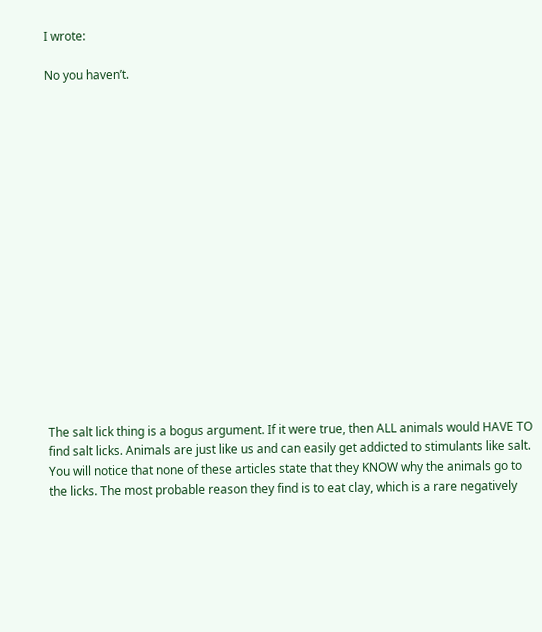I wrote:

No you haven’t.

















The salt lick thing is a bogus argument. If it were true, then ALL animals would HAVE TO find salt licks. Animals are just like us and can easily get addicted to stimulants like salt. You will notice that none of these articles state that they KNOW why the animals go to the licks. The most probable reason they find is to eat clay, which is a rare negatively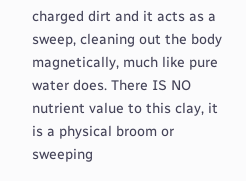charged dirt and it acts as a sweep, cleaning out the body magnetically, much like pure water does. There IS NO nutrient value to this clay, it is a physical broom or sweeping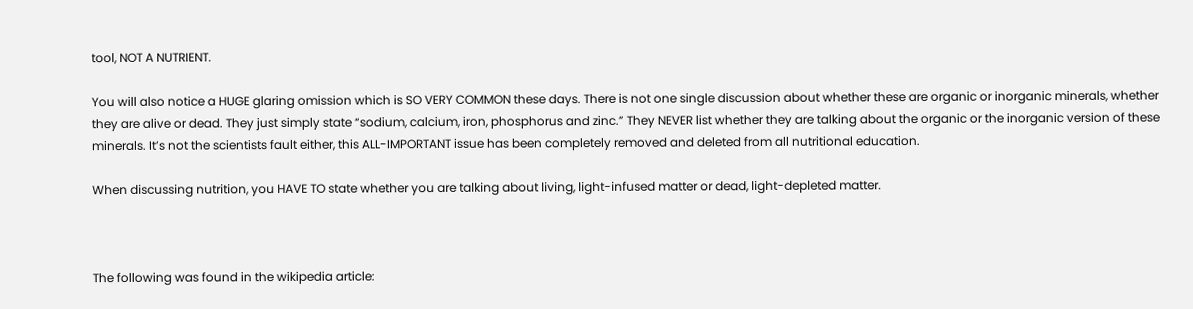tool, NOT A NUTRIENT.

You will also notice a HUGE glaring omission which is SO VERY COMMON these days. There is not one single discussion about whether these are organic or inorganic minerals, whether they are alive or dead. They just simply state “sodium, calcium, iron, phosphorus and zinc.” They NEVER list whether they are talking about the organic or the inorganic version of these minerals. It’s not the scientists fault either, this ALL-IMPORTANT issue has been completely removed and deleted from all nutritional education.

When discussing nutrition, you HAVE TO state whether you are talking about living, light-infused matter or dead, light-depleted matter.



The following was found in the wikipedia article: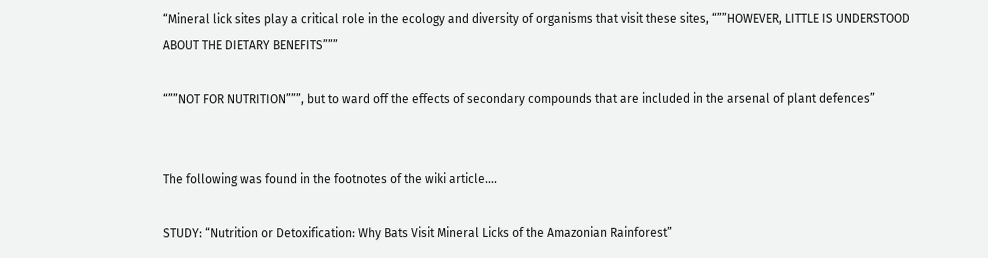“Mineral lick sites play a critical role in the ecology and diversity of organisms that visit these sites, “””HOWEVER, LITTLE IS UNDERSTOOD ABOUT THE DIETARY BENEFITS”””

“””NOT FOR NUTRITION”””, but to ward off the effects of secondary compounds that are included in the arsenal of plant defences”


The following was found in the footnotes of the wiki article….

STUDY: “Nutrition or Detoxification: Why Bats Visit Mineral Licks of the Amazonian Rainforest”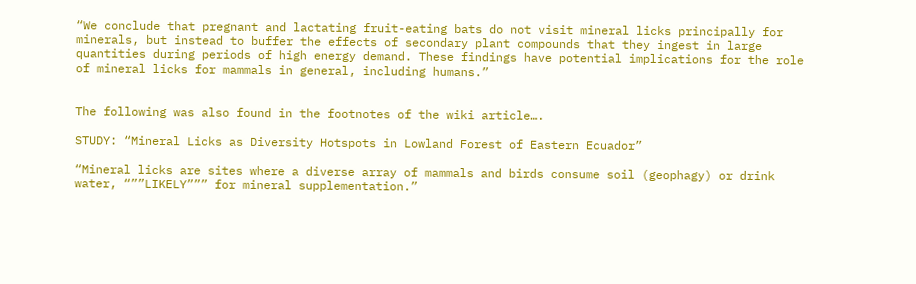“We conclude that pregnant and lactating fruit-eating bats do not visit mineral licks principally for minerals, but instead to buffer the effects of secondary plant compounds that they ingest in large quantities during periods of high energy demand. These findings have potential implications for the role of mineral licks for mammals in general, including humans.”


The following was also found in the footnotes of the wiki article….

STUDY: “Mineral Licks as Diversity Hotspots in Lowland Forest of Eastern Ecuador”

“Mineral licks are sites where a diverse array of mammals and birds consume soil (geophagy) or drink water, “””LIKELY””” for mineral supplementation.”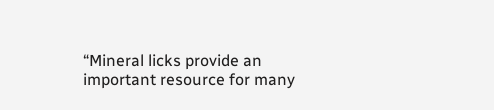“Mineral licks provide an important resource for many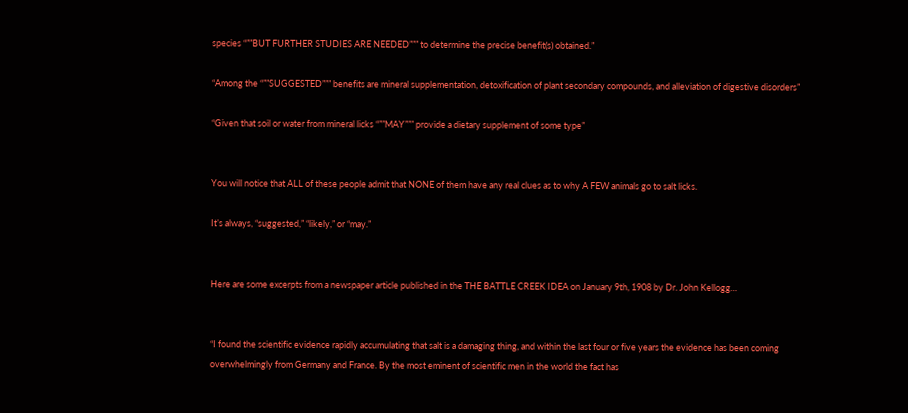species “””BUT FURTHER STUDIES ARE NEEDED””” to determine the precise benefit(s) obtained.”

“Among the “””SUGGESTED””” benefits are mineral supplementation, detoxification of plant secondary compounds, and alleviation of digestive disorders”

“Given that soil or water from mineral licks “””MAY””” provide a dietary supplement of some type”


You will notice that ALL of these people admit that NONE of them have any real clues as to why A FEW animals go to salt licks.

It’s always, “suggested,” “likely,” or “may.”


Here are some excerpts from a newspaper article published in the THE BATTLE CREEK IDEA on January 9th, 1908 by Dr. John Kellogg…


“I found the scientific evidence rapidly accumulating that salt is a damaging thing, and within the last four or five years the evidence has been coming overwhelmingly from Germany and France. By the most eminent of scientific men in the world the fact has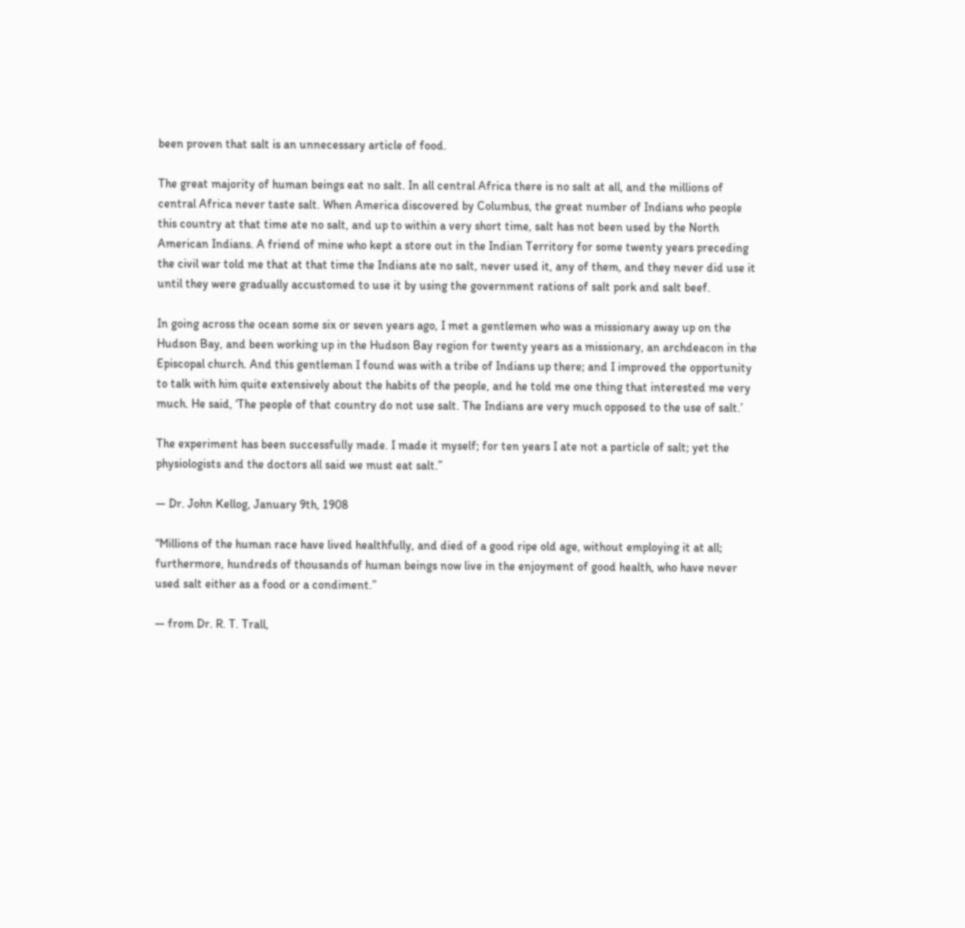been proven that salt is an unnecessary article of food.

The great majority of human beings eat no salt. In all central Africa there is no salt at all, and the millions of central Africa never taste salt. When America discovered by Columbus, the great number of Indians who people this country at that time ate no salt, and up to within a very short time, salt has not been used by the North American Indians. A friend of mine who kept a store out in the Indian Territory for some twenty years preceding the civil war told me that at that time the Indians ate no salt, never used it, any of them, and they never did use it until they were gradually accustomed to use it by using the government rations of salt pork and salt beef.

In going across the ocean some six or seven years ago, I met a gentlemen who was a missionary away up on the Hudson Bay, and been working up in the Hudson Bay region for twenty years as a missionary, an archdeacon in the Episcopal church. And this gentleman I found was with a tribe of Indians up there; and I improved the opportunity to talk with him quite extensively about the habits of the people, and he told me one thing that interested me very much. He said, ‘The people of that country do not use salt. The Indians are very much opposed to the use of salt.’

The experiment has been successfully made. I made it myself; for ten years I ate not a particle of salt; yet the physiologists and the doctors all said we must eat salt.”

— Dr. John Kellog, January 9th, 1908

“Millions of the human race have lived healthfully, and died of a good ripe old age, without employing it at all; furthermore, hundreds of thousands of human beings now live in the enjoyment of good health, who have never used salt either as a food or a condiment.”

— from Dr. R. T. Trall,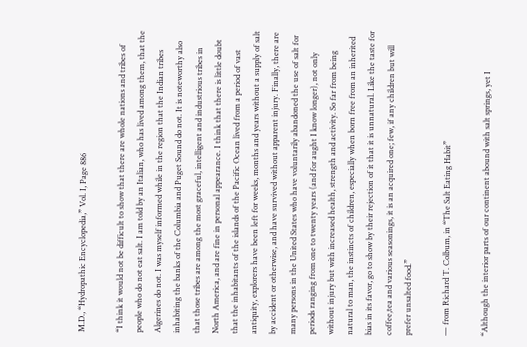M.D., “Hydropathic Encyclopedia,” Vol. I, Page 886

“I think it would not be difficult to show that there are whole nations and tribes of people who do not eat salt. I am told by an Italian, who has lived among them, that the Algerines do not. I was myself informed while in the region that the Indian tribes inhabiting the banks of the Columbia and Puget Sound do not. It is noteworthy also that those tribes are among the most graceful, intelligent and industrious tribes in North America, and are fine in personal appearance. I think that there is little doubt that the inhabitants of the islands of the Pacific Ocean lived from a period of vast antiquity, explorers have been left for weeks, months and years without a supply of salt by accident or otherwise, and have survived without apparent injury. Finally, there are many persons in the United States who have voluntarily abandoned the use of salt for periods ranging from one to twenty years (and for aught I know longer), not only without injury but with increased health, strength and activity. So far from being natural to man, the instincts of children, especially when born free from an inherited bias in its favor, go to show by their rejection of it that it is unnatural. Like the taste for coffee,tea and various seasonings, it is an acquired one; few, if any children but will prefer unsalted food.”

— from Richard T. Colbum, in “The Salt Eating Habit”

“Although the interior parts of our continent abound with salt springs, yet I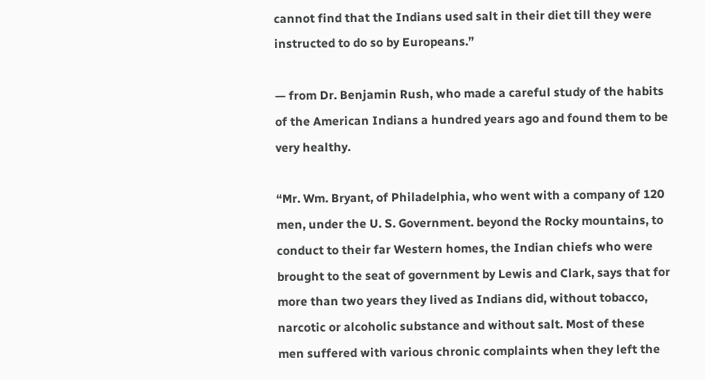cannot find that the Indians used salt in their diet till they were instructed to do so by Europeans.”

— from Dr. Benjamin Rush, who made a careful study of the habits of the American Indians a hundred years ago and found them to be very healthy.

“Mr. Wm. Bryant, of Philadelphia, who went with a company of 120 men, under the U. S. Government. beyond the Rocky mountains, to conduct to their far Western homes, the Indian chiefs who were brought to the seat of government by Lewis and Clark, says that for more than two years they lived as Indians did, without tobacco, narcotic or alcoholic substance and without salt. Most of these men suffered with various chronic complaints when they left the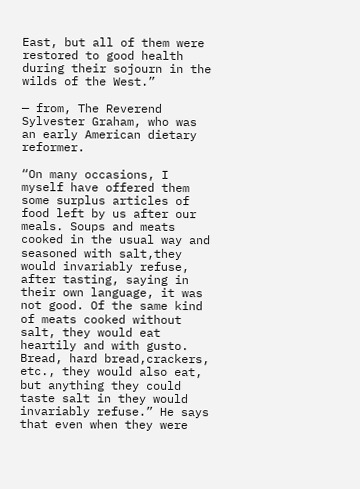East, but all of them were restored to good health during their sojourn in the wilds of the West.”

— from, The Reverend Sylvester Graham, who was an early American dietary reformer.

“On many occasions, I myself have offered them some surplus articles of food left by us after our meals. Soups and meats cooked in the usual way and seasoned with salt,they would invariably refuse, after tasting, saying in their own language, it was not good. Of the same kind of meats cooked without salt, they would eat heartily and with gusto. Bread, hard bread,crackers, etc., they would also eat, but anything they could taste salt in they would invariably refuse.” He says that even when they were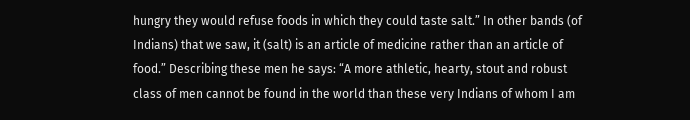hungry they would refuse foods in which they could taste salt.” In other bands (of Indians) that we saw, it (salt) is an article of medicine rather than an article of food.” Describing these men he says: “A more athletic, hearty, stout and robust class of men cannot be found in the world than these very Indians of whom I am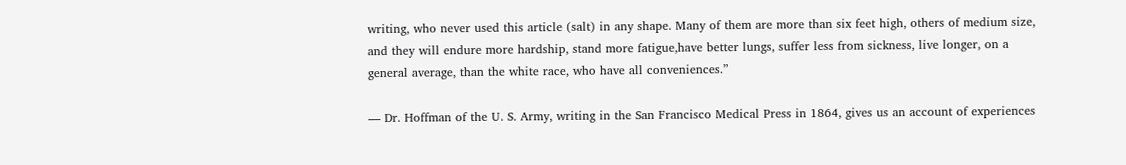writing, who never used this article (salt) in any shape. Many of them are more than six feet high, others of medium size, and they will endure more hardship, stand more fatigue,have better lungs, suffer less from sickness, live longer, on a general average, than the white race, who have all conveniences.”

— Dr. Hoffman of the U. S. Army, writing in the San Francisco Medical Press in 1864, gives us an account of experiences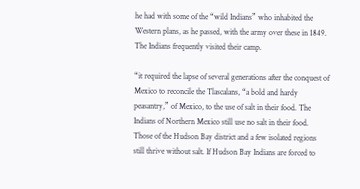he had with some of the “wild Indians” who inhabited the Western plans, as he passed, with the army over these in 1849. The Indians frequently visited their camp.

“it required the lapse of several generations after the conquest of Mexico to reconcile the Tlascalans, “a bold and hardy peasantry,” of Mexico, to the use of salt in their food. The Indians of Northern Mexico still use no salt in their food. Those of the Hudson Bay district and a few isolated regions still thrive without salt. If Hudson Bay Indians are forced to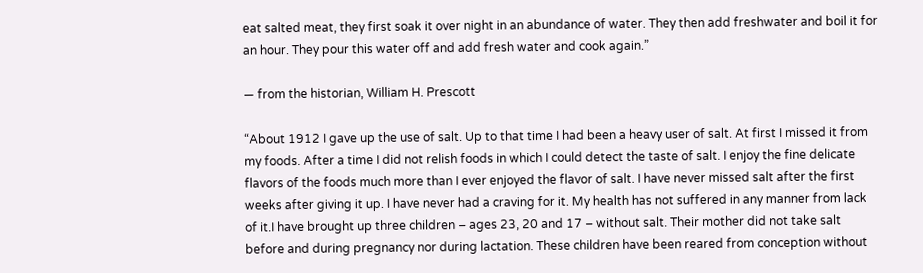eat salted meat, they first soak it over night in an abundance of water. They then add freshwater and boil it for an hour. They pour this water off and add fresh water and cook again.”

— from the historian, William H. Prescott

“About 1912 I gave up the use of salt. Up to that time I had been a heavy user of salt. At first I missed it from my foods. After a time I did not relish foods in which I could detect the taste of salt. I enjoy the fine delicate flavors of the foods much more than I ever enjoyed the flavor of salt. I have never missed salt after the first weeks after giving it up. I have never had a craving for it. My health has not suffered in any manner from lack of it.I have brought up three children – ages 23, 20 and 17 – without salt. Their mother did not take salt before and during pregnancy nor during lactation. These children have been reared from conception without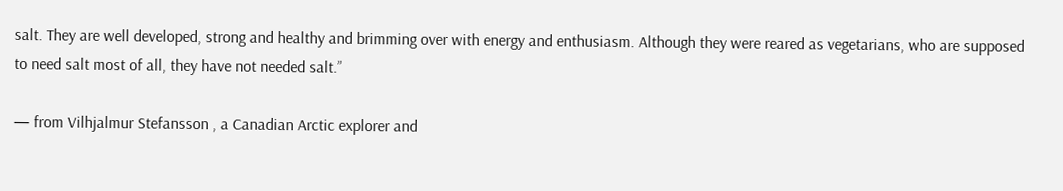salt. They are well developed, strong and healthy and brimming over with energy and enthusiasm. Although they were reared as vegetarians, who are supposed to need salt most of all, they have not needed salt.”

— from Vilhjalmur Stefansson , a Canadian Arctic explorer and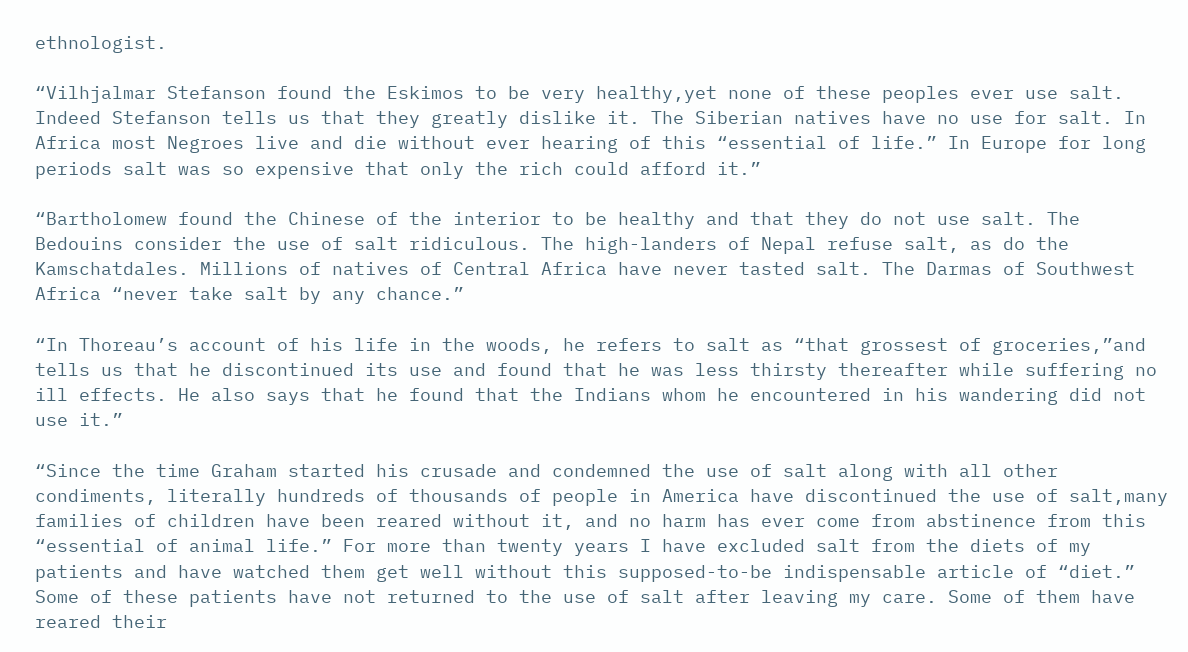ethnologist.

“Vilhjalmar Stefanson found the Eskimos to be very healthy,yet none of these peoples ever use salt. Indeed Stefanson tells us that they greatly dislike it. The Siberian natives have no use for salt. In Africa most Negroes live and die without ever hearing of this “essential of life.” In Europe for long periods salt was so expensive that only the rich could afford it.”

“Bartholomew found the Chinese of the interior to be healthy and that they do not use salt. The Bedouins consider the use of salt ridiculous. The high-landers of Nepal refuse salt, as do the Kamschatdales. Millions of natives of Central Africa have never tasted salt. The Darmas of Southwest Africa “never take salt by any chance.”

“In Thoreau’s account of his life in the woods, he refers to salt as “that grossest of groceries,”and tells us that he discontinued its use and found that he was less thirsty thereafter while suffering no ill effects. He also says that he found that the Indians whom he encountered in his wandering did not use it.”

“Since the time Graham started his crusade and condemned the use of salt along with all other condiments, literally hundreds of thousands of people in America have discontinued the use of salt,many families of children have been reared without it, and no harm has ever come from abstinence from this “essential of animal life.” For more than twenty years I have excluded salt from the diets of my patients and have watched them get well without this supposed-to-be indispensable article of “diet.” Some of these patients have not returned to the use of salt after leaving my care. Some of them have reared their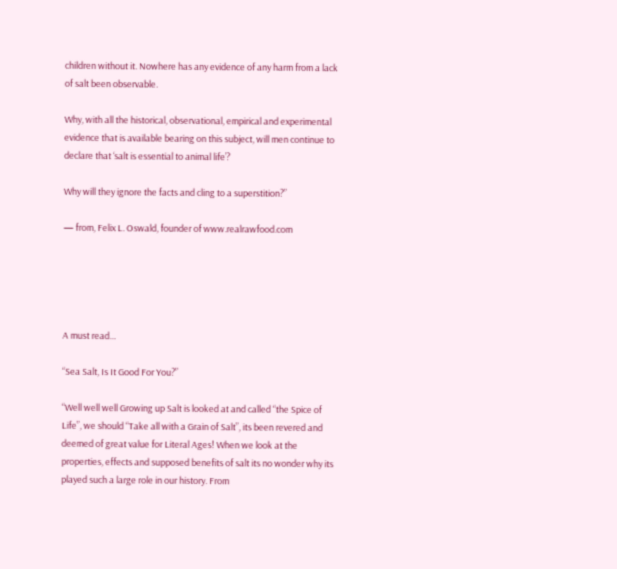children without it. Nowhere has any evidence of any harm from a lack of salt been observable.

Why, with all the historical, observational, empirical and experimental evidence that is available bearing on this subject, will men continue to declare that ‘salt is essential to animal life’?

Why will they ignore the facts and cling to a superstition?”

— from, Felix L. Oswald, founder of www.realrawfood.com





A must read…

“Sea Salt, Is It Good For You?”

“Well well well Growing up Salt is looked at and called “the Spice of Life”, we should “Take all with a Grain of Salt”, its been revered and deemed of great value for Literal Ages! When we look at the properties, effects and supposed benefits of salt its no wonder why its played such a large role in our history. From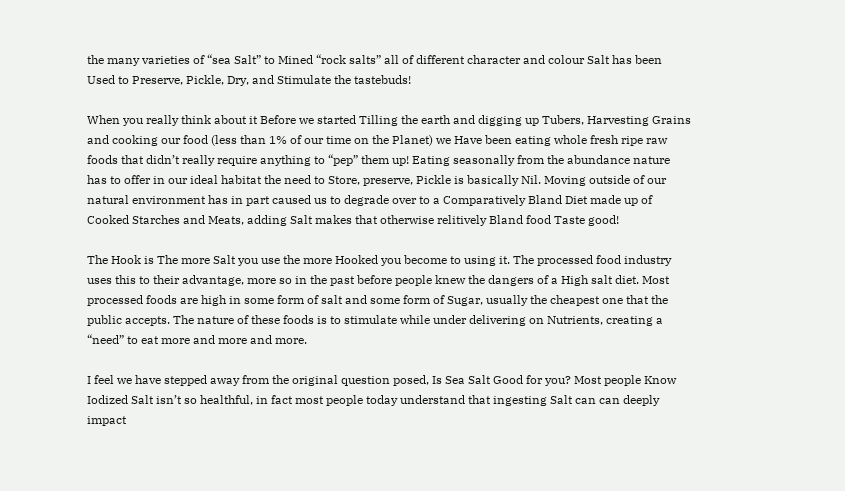the many varieties of “sea Salt” to Mined “rock salts” all of different character and colour Salt has been Used to Preserve, Pickle, Dry, and Stimulate the tastebuds!

When you really think about it Before we started Tilling the earth and digging up Tubers, Harvesting Grains and cooking our food (less than 1% of our time on the Planet) we Have been eating whole fresh ripe raw foods that didn’t really require anything to “pep” them up! Eating seasonally from the abundance nature has to offer in our ideal habitat the need to Store, preserve, Pickle is basically Nil. Moving outside of our natural environment has in part caused us to degrade over to a Comparatively Bland Diet made up of Cooked Starches and Meats, adding Salt makes that otherwise relitively Bland food Taste good!

The Hook is The more Salt you use the more Hooked you become to using it. The processed food industry uses this to their advantage, more so in the past before people knew the dangers of a High salt diet. Most processed foods are high in some form of salt and some form of Sugar, usually the cheapest one that the public accepts. The nature of these foods is to stimulate while under delivering on Nutrients, creating a “need” to eat more and more and more.

I feel we have stepped away from the original question posed, Is Sea Salt Good for you? Most people Know Iodized Salt isn’t so healthful, in fact most people today understand that ingesting Salt can can deeply impact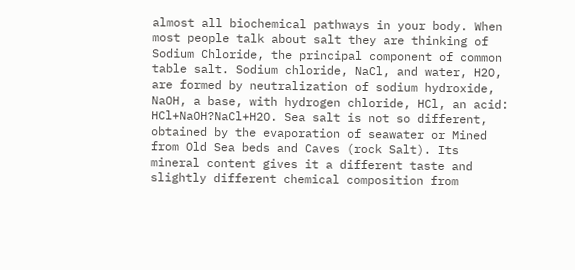almost all biochemical pathways in your body. When most people talk about salt they are thinking of Sodium Chloride, the principal component of common table salt. Sodium chloride, NaCl, and water, H2O, are formed by neutralization of sodium hydroxide, NaOH, a base, with hydrogen chloride, HCl, an acid: HCl+NaOH?NaCl+H2O. Sea salt is not so different, obtained by the evaporation of seawater or Mined from Old Sea beds and Caves (rock Salt). Its mineral content gives it a different taste and slightly different chemical composition from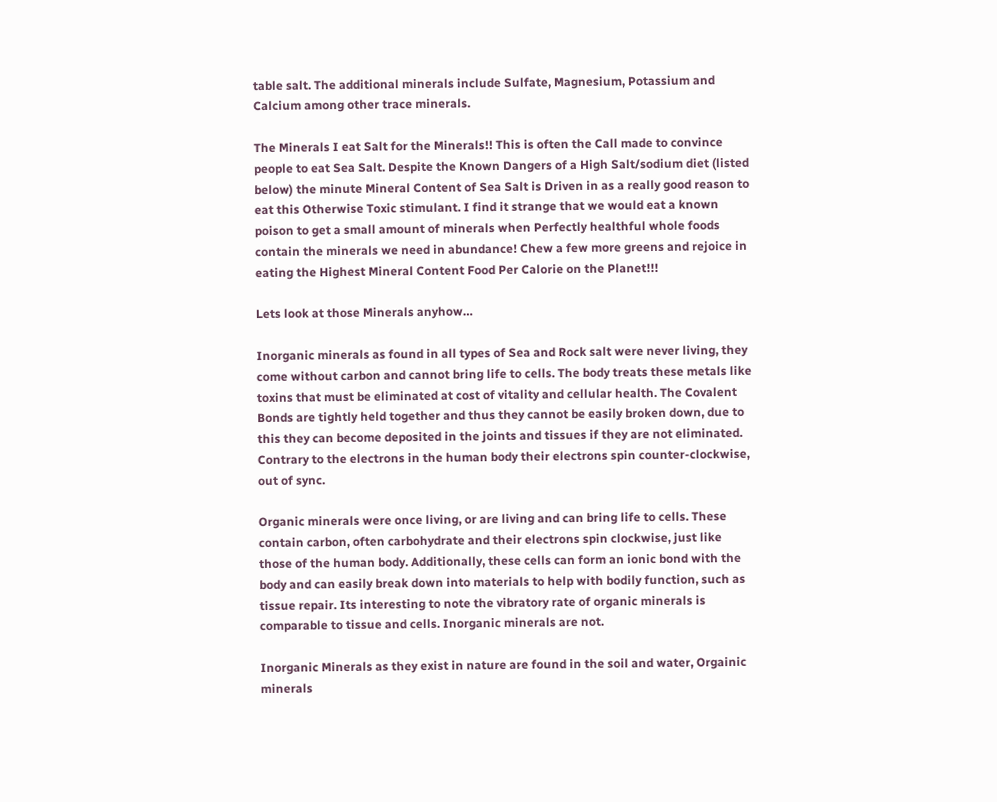table salt. The additional minerals include Sulfate, Magnesium, Potassium and Calcium among other trace minerals.

The Minerals I eat Salt for the Minerals!! This is often the Call made to convince people to eat Sea Salt. Despite the Known Dangers of a High Salt/sodium diet (listed below) the minute Mineral Content of Sea Salt is Driven in as a really good reason to eat this Otherwise Toxic stimulant. I find it strange that we would eat a known poison to get a small amount of minerals when Perfectly healthful whole foods contain the minerals we need in abundance! Chew a few more greens and rejoice in eating the Highest Mineral Content Food Per Calorie on the Planet!!!

Lets look at those Minerals anyhow…

Inorganic minerals as found in all types of Sea and Rock salt were never living, they come without carbon and cannot bring life to cells. The body treats these metals like toxins that must be eliminated at cost of vitality and cellular health. The Covalent Bonds are tightly held together and thus they cannot be easily broken down, due to this they can become deposited in the joints and tissues if they are not eliminated. Contrary to the electrons in the human body their electrons spin counter-clockwise, out of sync.

Organic minerals were once living, or are living and can bring life to cells. These contain carbon, often carbohydrate and their electrons spin clockwise, just like those of the human body. Additionally, these cells can form an ionic bond with the body and can easily break down into materials to help with bodily function, such as tissue repair. Its interesting to note the vibratory rate of organic minerals is comparable to tissue and cells. Inorganic minerals are not.

Inorganic Minerals as they exist in nature are found in the soil and water, Orgainic minerals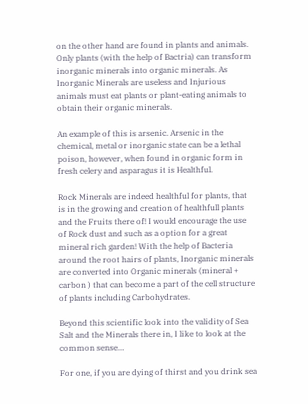on the other hand are found in plants and animals. Only plants (with the help of Bactria) can transform inorganic minerals into organic minerals. As Inorganic Minerals are useless and Injurious animals must eat plants or plant-eating animals to obtain their organic minerals.

An example of this is arsenic. Arsenic in the chemical, metal or inorganic state can be a lethal poison, however, when found in organic form in fresh celery and asparagus it is Healthful.

Rock Minerals are indeed healthful for plants, that is in the growing and creation of healthfull plants and the Fruits there of! I would encourage the use of Rock dust and such as a option for a great mineral rich garden! With the help of Bacteria around the root hairs of plants, Inorganic minerals are converted into Organic minerals (mineral + carbon ) that can become a part of the cell structure of plants including Carbohydrates.

Beyond this scientific look into the validity of Sea Salt and the Minerals there in, I like to look at the common sense…

For one, if you are dying of thirst and you drink sea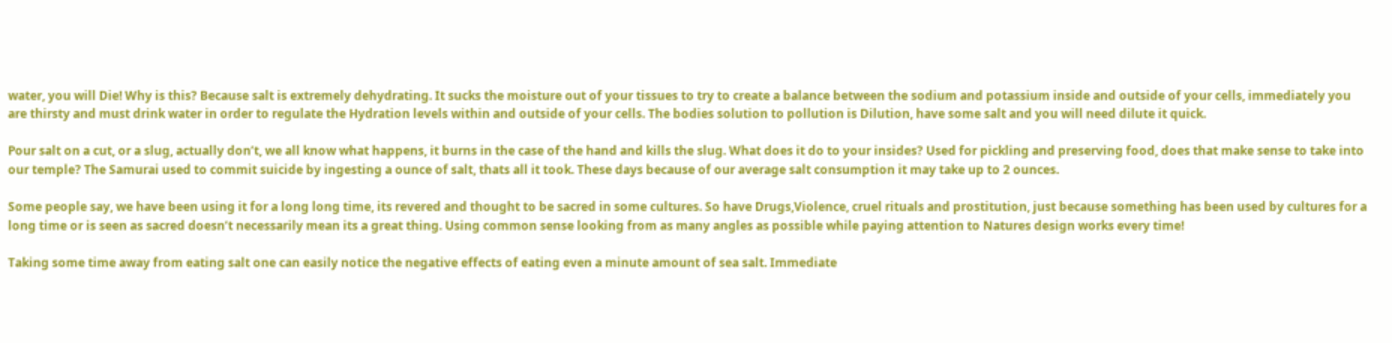water, you will Die! Why is this? Because salt is extremely dehydrating. It sucks the moisture out of your tissues to try to create a balance between the sodium and potassium inside and outside of your cells, immediately you are thirsty and must drink water in order to regulate the Hydration levels within and outside of your cells. The bodies solution to pollution is Dilution, have some salt and you will need dilute it quick.

Pour salt on a cut, or a slug, actually don’t, we all know what happens, it burns in the case of the hand and kills the slug. What does it do to your insides? Used for pickling and preserving food, does that make sense to take into our temple? The Samurai used to commit suicide by ingesting a ounce of salt, thats all it took. These days because of our average salt consumption it may take up to 2 ounces.

Some people say, we have been using it for a long long time, its revered and thought to be sacred in some cultures. So have Drugs,Violence, cruel rituals and prostitution, just because something has been used by cultures for a long time or is seen as sacred doesn’t necessarily mean its a great thing. Using common sense looking from as many angles as possible while paying attention to Natures design works every time!

Taking some time away from eating salt one can easily notice the negative effects of eating even a minute amount of sea salt. Immediate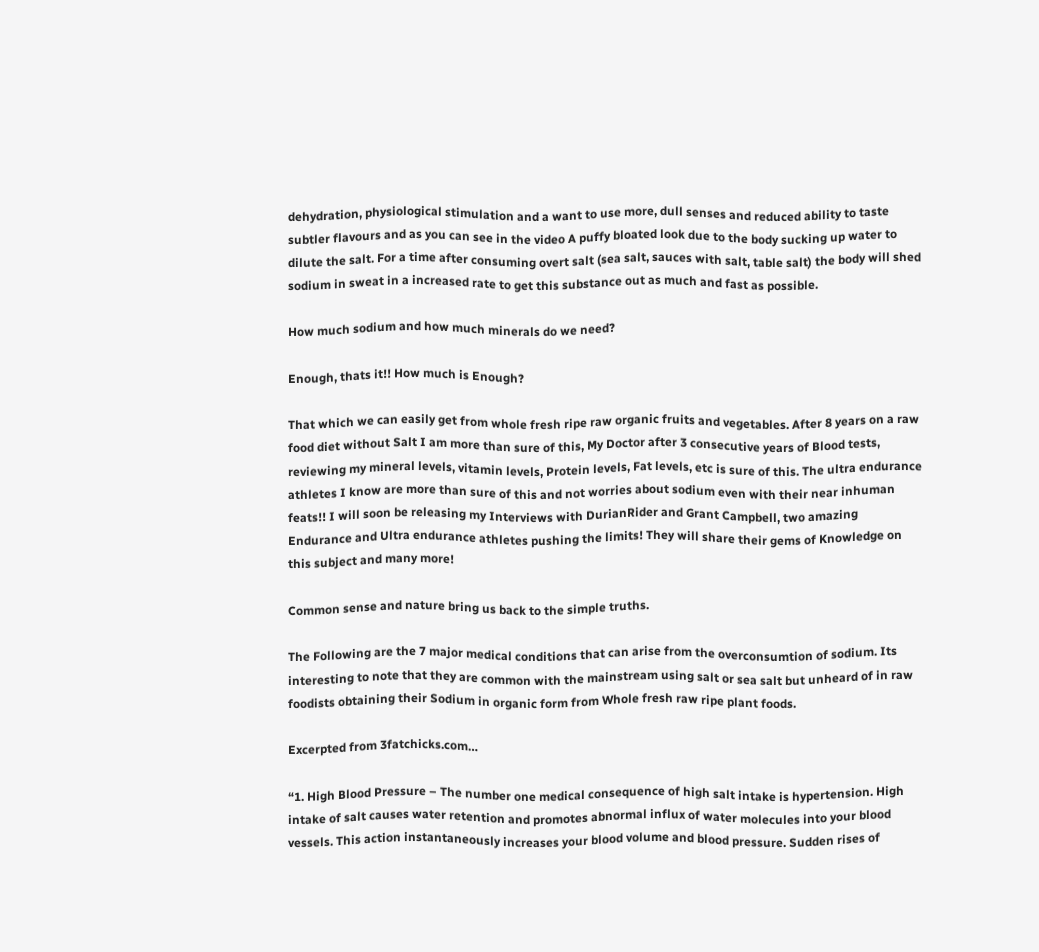dehydration, physiological stimulation and a want to use more, dull senses and reduced ability to taste subtler flavours and as you can see in the video A puffy bloated look due to the body sucking up water to dilute the salt. For a time after consuming overt salt (sea salt, sauces with salt, table salt) the body will shed sodium in sweat in a increased rate to get this substance out as much and fast as possible.

How much sodium and how much minerals do we need?

Enough, thats it!! How much is Enough?

That which we can easily get from whole fresh ripe raw organic fruits and vegetables. After 8 years on a raw food diet without Salt I am more than sure of this, My Doctor after 3 consecutive years of Blood tests, reviewing my mineral levels, vitamin levels, Protein levels, Fat levels, etc is sure of this. The ultra endurance athletes I know are more than sure of this and not worries about sodium even with their near inhuman feats!! I will soon be releasing my Interviews with DurianRider and Grant Campbell, two amazing Endurance and Ultra endurance athletes pushing the limits! They will share their gems of Knowledge on this subject and many more!

Common sense and nature bring us back to the simple truths.

The Following are the 7 major medical conditions that can arise from the overconsumtion of sodium. Its interesting to note that they are common with the mainstream using salt or sea salt but unheard of in raw foodists obtaining their Sodium in organic form from Whole fresh raw ripe plant foods.

Excerpted from 3fatchicks.com…

“1. High Blood Pressure – The number one medical consequence of high salt intake is hypertension. High intake of salt causes water retention and promotes abnormal influx of water molecules into your blood vessels. This action instantaneously increases your blood volume and blood pressure. Sudden rises of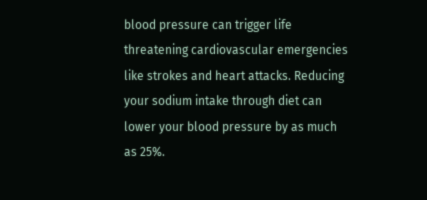blood pressure can trigger life threatening cardiovascular emergencies like strokes and heart attacks. Reducing your sodium intake through diet can lower your blood pressure by as much as 25%.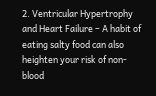2. Ventricular Hypertrophy and Heart Failure – A habit of eating salty food can also heighten your risk of non-blood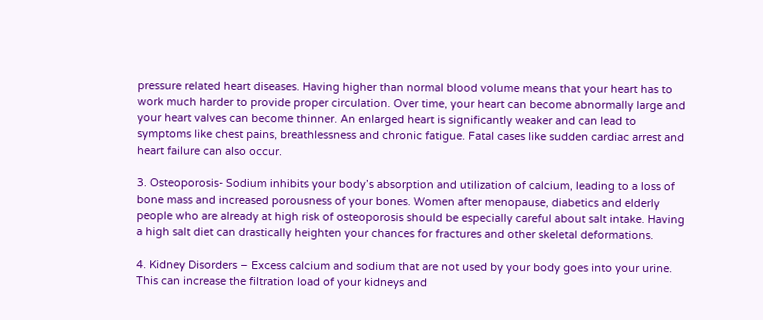pressure related heart diseases. Having higher than normal blood volume means that your heart has to work much harder to provide proper circulation. Over time, your heart can become abnormally large and your heart valves can become thinner. An enlarged heart is significantly weaker and can lead to symptoms like chest pains, breathlessness and chronic fatigue. Fatal cases like sudden cardiac arrest and heart failure can also occur.

3. Osteoporosis- Sodium inhibits your body’s absorption and utilization of calcium, leading to a loss of bone mass and increased porousness of your bones. Women after menopause, diabetics and elderly people who are already at high risk of osteoporosis should be especially careful about salt intake. Having a high salt diet can drastically heighten your chances for fractures and other skeletal deformations.

4. Kidney Disorders – Excess calcium and sodium that are not used by your body goes into your urine. This can increase the filtration load of your kidneys and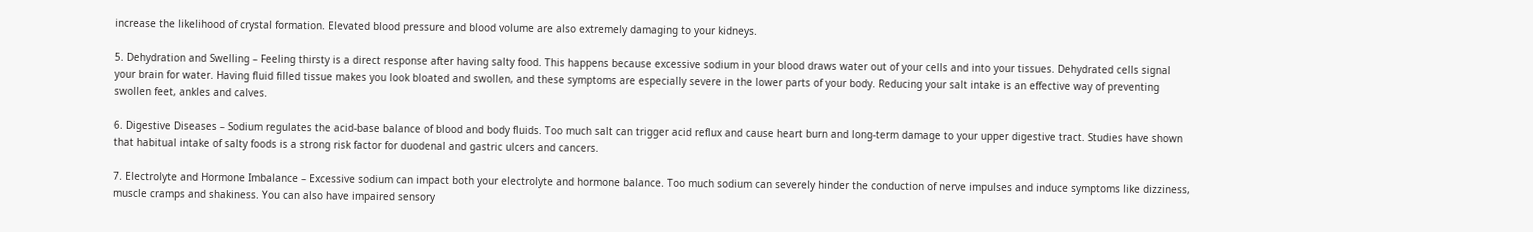increase the likelihood of crystal formation. Elevated blood pressure and blood volume are also extremely damaging to your kidneys.

5. Dehydration and Swelling – Feeling thirsty is a direct response after having salty food. This happens because excessive sodium in your blood draws water out of your cells and into your tissues. Dehydrated cells signal your brain for water. Having fluid filled tissue makes you look bloated and swollen, and these symptoms are especially severe in the lower parts of your body. Reducing your salt intake is an effective way of preventing swollen feet, ankles and calves.

6. Digestive Diseases – Sodium regulates the acid-base balance of blood and body fluids. Too much salt can trigger acid reflux and cause heart burn and long-term damage to your upper digestive tract. Studies have shown that habitual intake of salty foods is a strong risk factor for duodenal and gastric ulcers and cancers.

7. Electrolyte and Hormone Imbalance – Excessive sodium can impact both your electrolyte and hormone balance. Too much sodium can severely hinder the conduction of nerve impulses and induce symptoms like dizziness, muscle cramps and shakiness. You can also have impaired sensory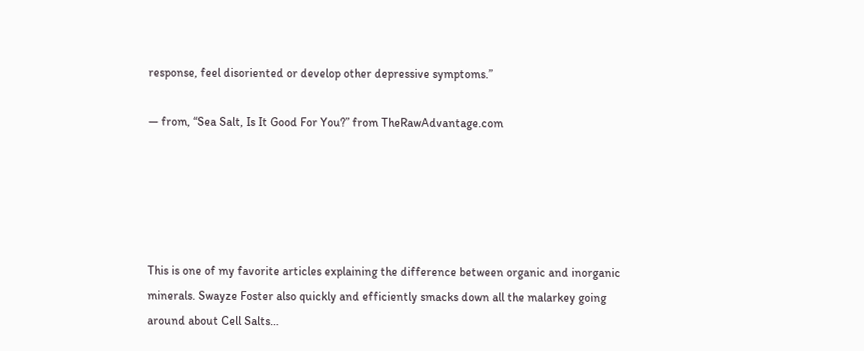response, feel disoriented or develop other depressive symptoms.”

— from, “Sea Salt, Is It Good For You?” from TheRawAdvantage.com





This is one of my favorite articles explaining the difference between organic and inorganic minerals. Swayze Foster also quickly and efficiently smacks down all the malarkey going around about Cell Salts…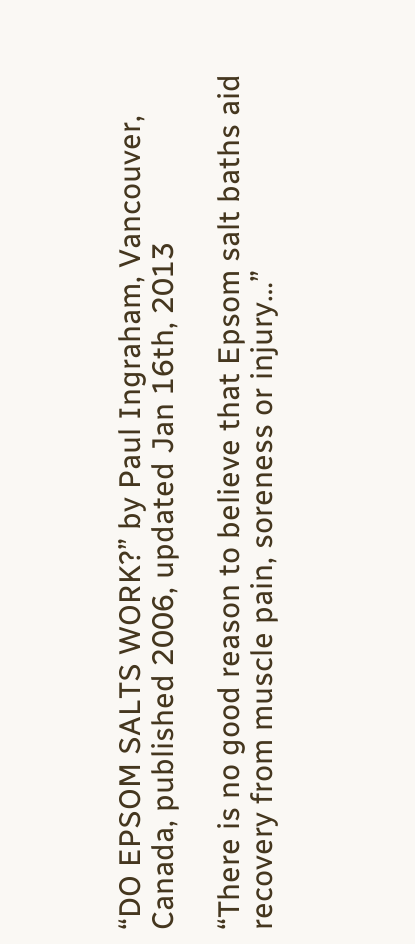“DO EPSOM SALTS WORK?” by Paul Ingraham, Vancouver, Canada, published 2006, updated Jan 16th, 2013

“There is no good reason to believe that Epsom salt baths aid recovery from muscle pain, soreness or injury…”